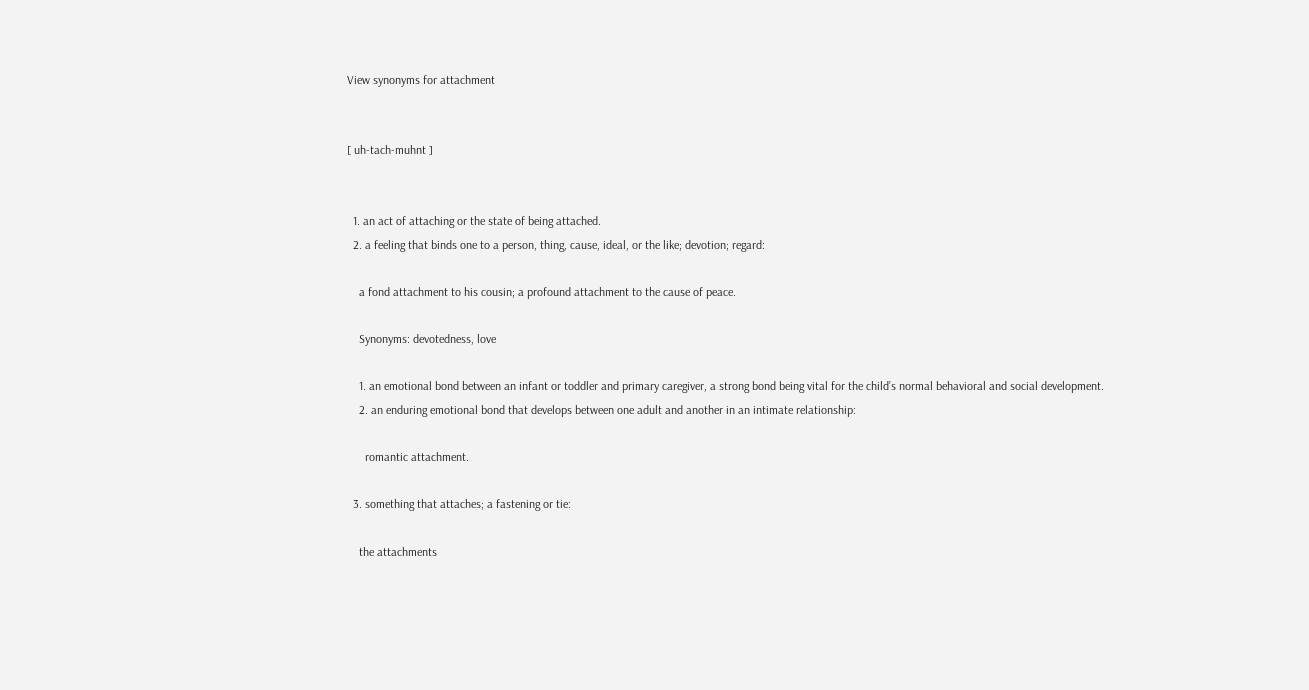View synonyms for attachment


[ uh-tach-muhnt ]


  1. an act of attaching or the state of being attached.
  2. a feeling that binds one to a person, thing, cause, ideal, or the like; devotion; regard:

    a fond attachment to his cousin; a profound attachment to the cause of peace.

    Synonyms: devotedness, love

    1. an emotional bond between an infant or toddler and primary caregiver, a strong bond being vital for the child’s normal behavioral and social development.
    2. an enduring emotional bond that develops between one adult and another in an intimate relationship:

      romantic attachment.

  3. something that attaches; a fastening or tie:

    the attachments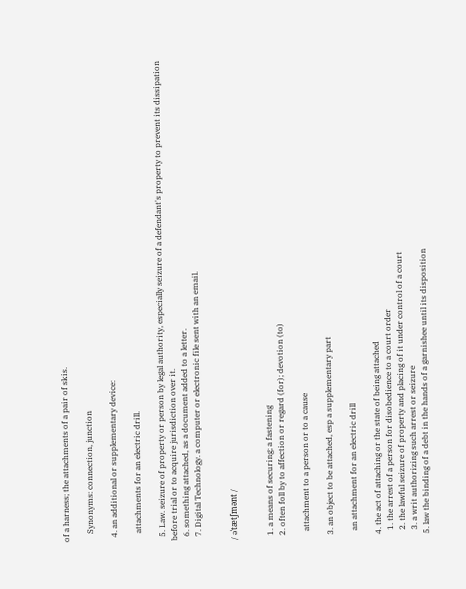of a harness; the attachments of a pair of skis.

    Synonyms: connection, junction

  4. an additional or supplementary device:

    attachments for an electric drill.

  5. Law. seizure of property or person by legal authority, especially seizure of a defendant's property to prevent its dissipation before trial or to acquire jurisdiction over it.
  6. something attached, as a document added to a letter.
  7. Digital Technology. a computer or electronic file sent with an email.


/ əˈtætʃmənt /


  1. a means of securing; a fastening
  2. often foll by to affection or regard (for); devotion (to)

    attachment to a person or to a cause

  3. an object to be attached, esp a supplementary part

    an attachment for an electric drill

  4. the act of attaching or the state of being attached
    1. the arrest of a person for disobedience to a court order
    2. the lawful seizure of property and placing of it under control of a court
    3. a writ authorizing such arrest or seizure
  5. law the binding of a debt in the hands of a garnishee until its disposition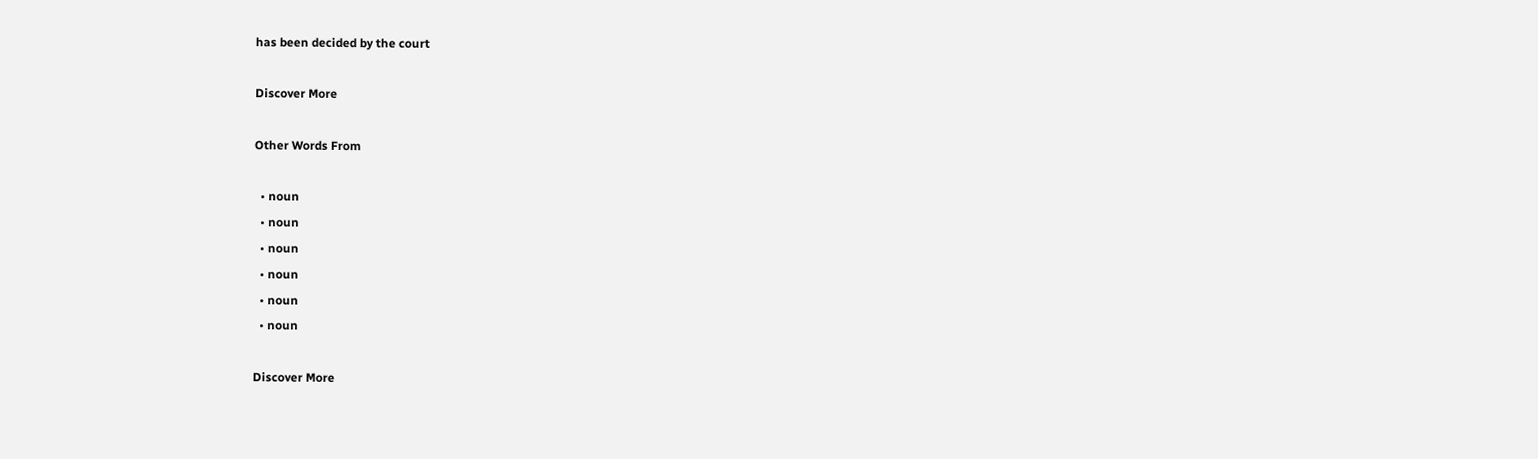has been decided by the court

Discover More

Other Words From

  • noun
  • noun
  • noun
  • noun
  • noun
  • noun

Discover More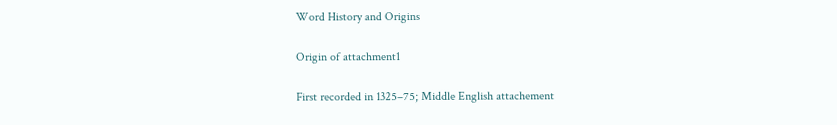Word History and Origins

Origin of attachment1

First recorded in 1325–75; Middle English attachement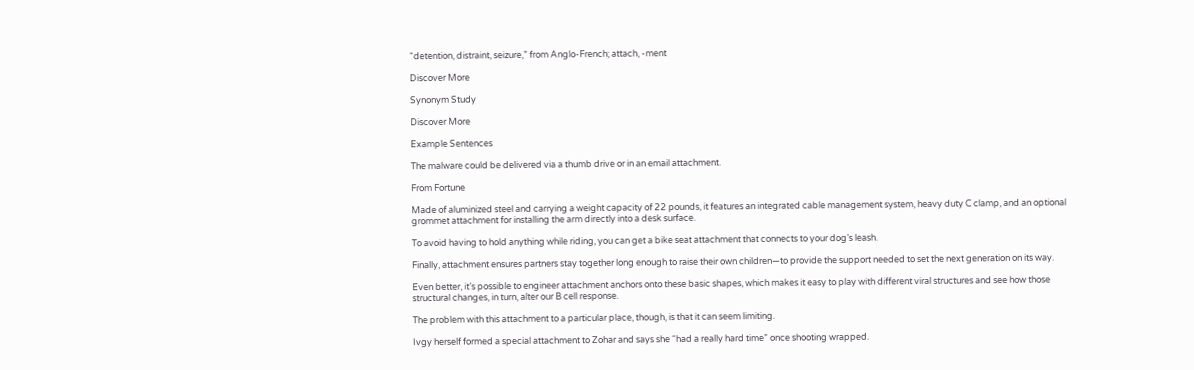“detention, distraint, seizure,” from Anglo-French; attach, -ment

Discover More

Synonym Study

Discover More

Example Sentences

The malware could be delivered via a thumb drive or in an email attachment.

From Fortune

Made of aluminized steel and carrying a weight capacity of 22 pounds, it features an integrated cable management system, heavy duty C clamp, and an optional grommet attachment for installing the arm directly into a desk surface.

To avoid having to hold anything while riding, you can get a bike seat attachment that connects to your dog’s leash.

Finally, attachment ensures partners stay together long enough to raise their own children—to provide the support needed to set the next generation on its way.

Even better, it’s possible to engineer attachment anchors onto these basic shapes, which makes it easy to play with different viral structures and see how those structural changes, in turn, alter our B cell response.

The problem with this attachment to a particular place, though, is that it can seem limiting.

Ivgy herself formed a special attachment to Zohar and says she “had a really hard time” once shooting wrapped.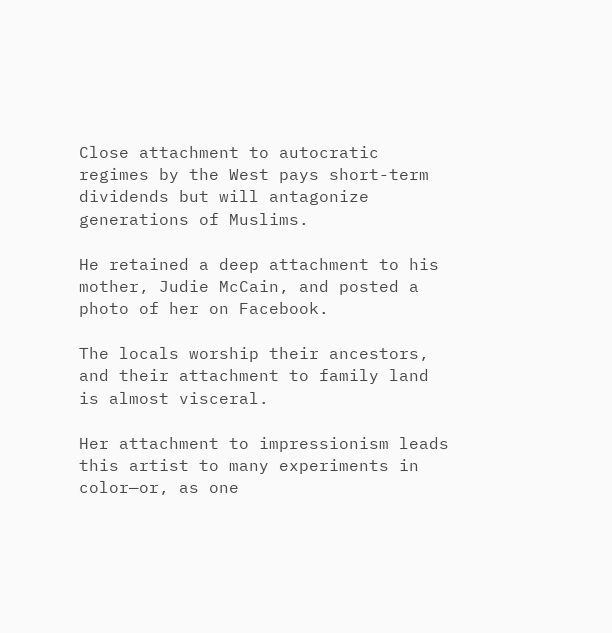Close attachment to autocratic regimes by the West pays short-term dividends but will antagonize generations of Muslims.

He retained a deep attachment to his mother, Judie McCain, and posted a photo of her on Facebook.

The locals worship their ancestors, and their attachment to family land is almost visceral.

Her attachment to impressionism leads this artist to many experiments in color—or, as one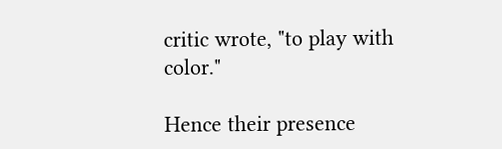critic wrote, "to play with color."

Hence their presence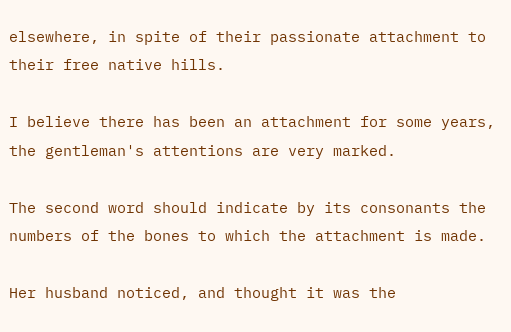elsewhere, in spite of their passionate attachment to their free native hills.

I believe there has been an attachment for some years, the gentleman's attentions are very marked.

The second word should indicate by its consonants the numbers of the bones to which the attachment is made.

Her husband noticed, and thought it was the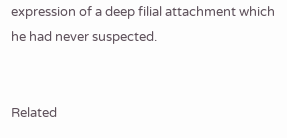expression of a deep filial attachment which he had never suspected.


Related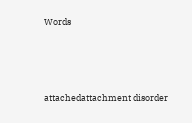Words




attachedattachment disorder